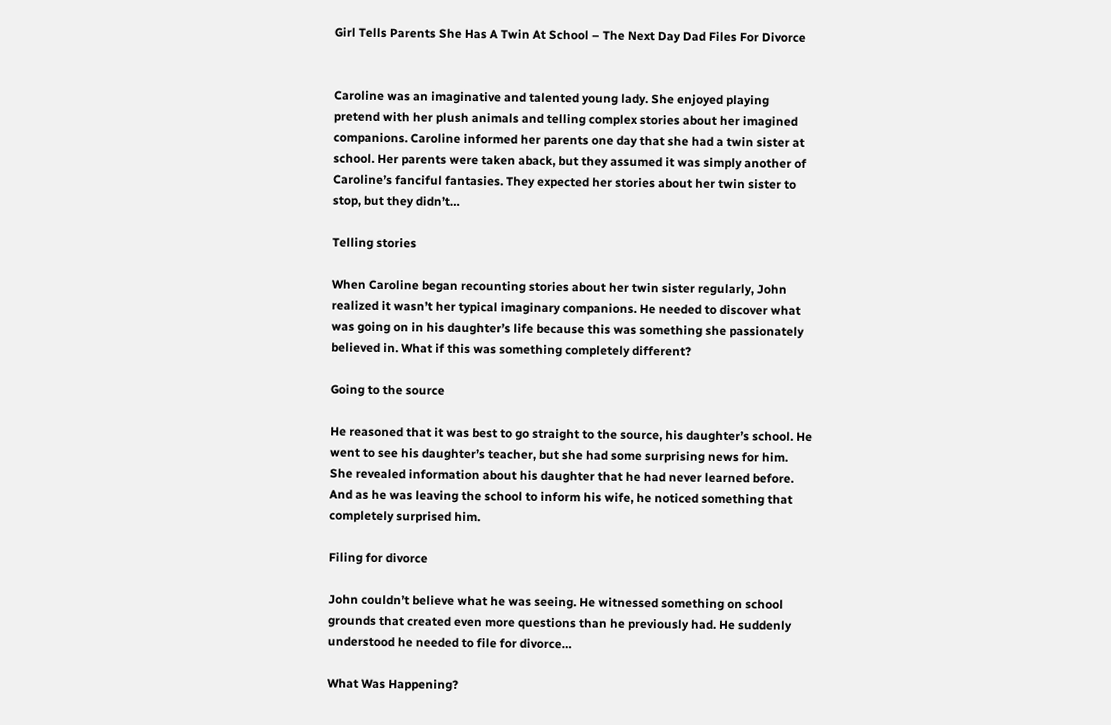Girl Tells Parents She Has A Twin At School – The Next Day Dad Files For Divorce


Caroline was an imaginative and talented young lady. She enjoyed playing pretend with her plush animals and telling complex stories about her imagined companions. Caroline informed her parents one day that she had a twin sister at school. Her parents were taken aback, but they assumed it was simply another of Caroline’s fanciful fantasies. They expected her stories about her twin sister to stop, but they didn’t…

Telling stories

When Caroline began recounting stories about her twin sister regularly, John realized it wasn’t her typical imaginary companions. He needed to discover what was going on in his daughter’s life because this was something she passionately believed in. What if this was something completely different?

Going to the source

He reasoned that it was best to go straight to the source, his daughter’s school. He went to see his daughter’s teacher, but she had some surprising news for him. She revealed information about his daughter that he had never learned before. And as he was leaving the school to inform his wife, he noticed something that completely surprised him.

Filing for divorce

John couldn’t believe what he was seeing. He witnessed something on school grounds that created even more questions than he previously had. He suddenly understood he needed to file for divorce…

What Was Happening?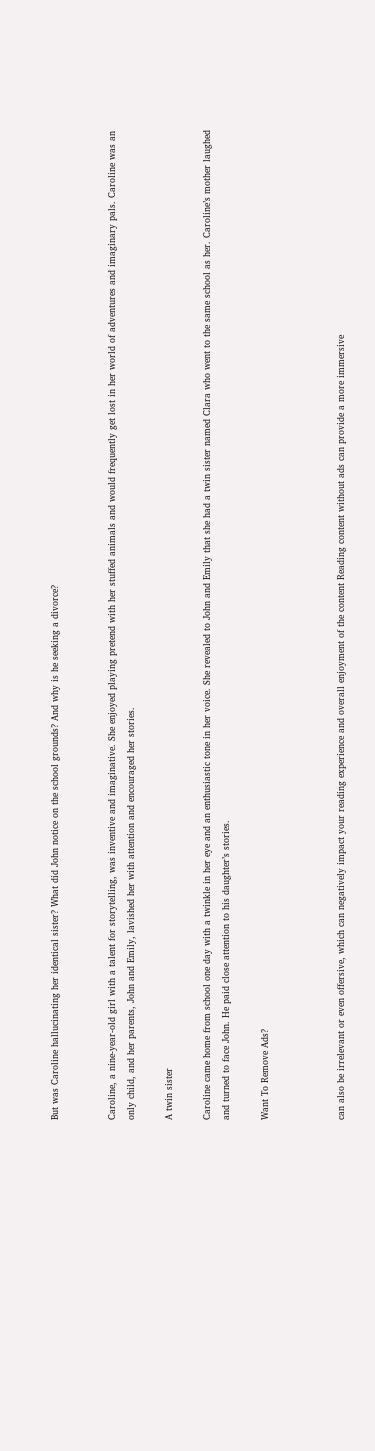But was Caroline hallucinating her identical sister? What did John notice on the school grounds? And why is he seeking a divorce?


Caroline, a nine-year-old girl with a talent for storytelling, was inventive and imaginative. She enjoyed playing pretend with her stuffed animals and would frequently get lost in her world of adventures and imaginary pals. Caroline was an only child, and her parents, John and Emily, lavished her with attention and encouraged her stories.

A twin sister

Caroline came home from school one day with a twinkle in her eye and an enthusiastic tone in her voice. She revealed to John and Emily that she had a twin sister named Clara who went to the same school as her. Caroline’s mother laughed and turned to face John. He paid close attention to his daughter’s stories.

Want To Remove Ads?



can also be irrelevant or even offersive, which can negatively impact your reading experience and overall enjoyment of the content Reading content without ads can provide a more immersive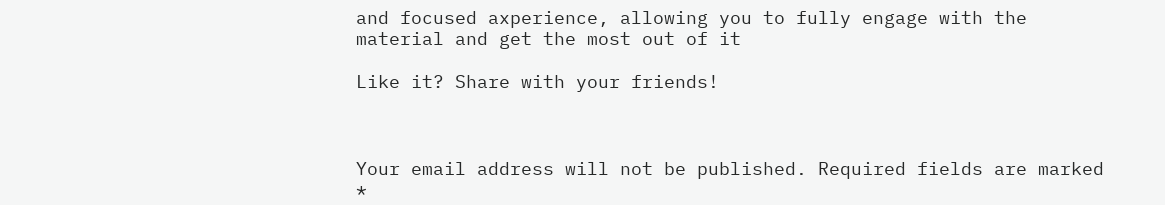and focused axperience, allowing you to fully engage with the material and get the most out of it

Like it? Share with your friends!



Your email address will not be published. Required fields are marked *